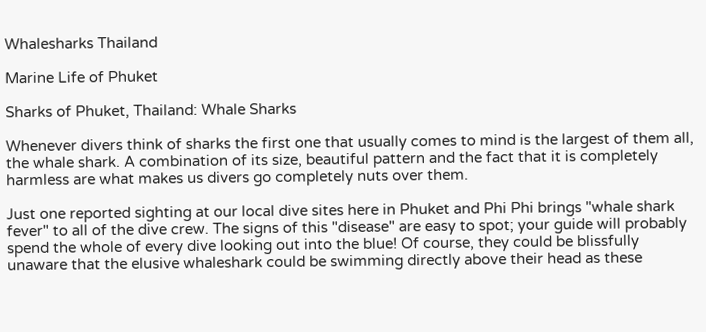Whalesharks Thailand

Marine Life of Phuket

Sharks of Phuket, Thailand: Whale Sharks

Whenever divers think of sharks the first one that usually comes to mind is the largest of them all, the whale shark. A combination of its size, beautiful pattern and the fact that it is completely harmless are what makes us divers go completely nuts over them.

Just one reported sighting at our local dive sites here in Phuket and Phi Phi brings "whale shark fever" to all of the dive crew. The signs of this "disease" are easy to spot; your guide will probably spend the whole of every dive looking out into the blue! Of course, they could be blissfully unaware that the elusive whaleshark could be swimming directly above their head as these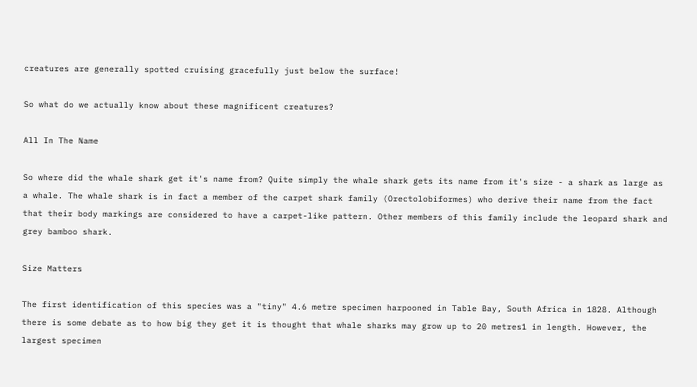creatures are generally spotted cruising gracefully just below the surface!

So what do we actually know about these magnificent creatures?

All In The Name

So where did the whale shark get it's name from? Quite simply the whale shark gets its name from it's size - a shark as large as a whale. The whale shark is in fact a member of the carpet shark family (Orectolobiformes) who derive their name from the fact that their body markings are considered to have a carpet-like pattern. Other members of this family include the leopard shark and grey bamboo shark.

Size Matters

The first identification of this species was a "tiny" 4.6 metre specimen harpooned in Table Bay, South Africa in 1828. Although there is some debate as to how big they get it is thought that whale sharks may grow up to 20 metres1 in length. However, the largest specimen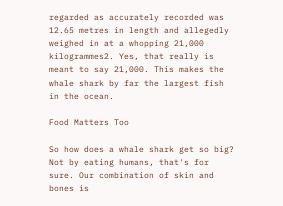regarded as accurately recorded was 12.65 metres in length and allegedly weighed in at a whopping 21,000 kilogrammes2. Yes, that really is meant to say 21,000. This makes the whale shark by far the largest fish in the ocean.

Food Matters Too

So how does a whale shark get so big? Not by eating humans, that's for sure. Our combination of skin and bones is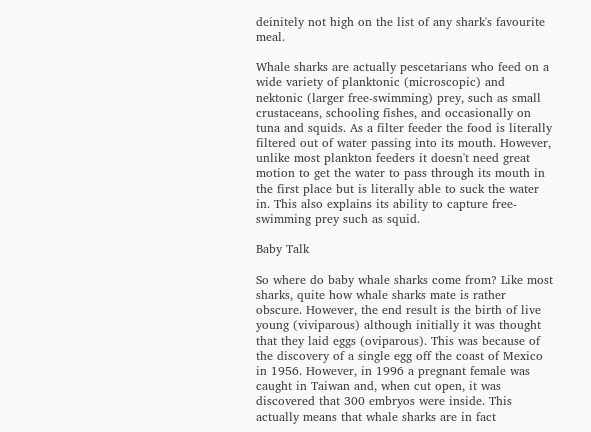deinitely not high on the list of any shark's favourite meal.

Whale sharks are actually pescetarians who feed on a wide variety of planktonic (microscopic) and nektonic (larger free-swimming) prey, such as small crustaceans, schooling fishes, and occasionally on tuna and squids. As a filter feeder the food is literally filtered out of water passing into its mouth. However, unlike most plankton feeders it doesn't need great motion to get the water to pass through its mouth in the first place but is literally able to suck the water in. This also explains its ability to capture free-swimming prey such as squid.

Baby Talk

So where do baby whale sharks come from? Like most sharks, quite how whale sharks mate is rather obscure. However, the end result is the birth of live young (viviparous) although initially it was thought that they laid eggs (oviparous). This was because of the discovery of a single egg off the coast of Mexico in 1956. However, in 1996 a pregnant female was caught in Taiwan and, when cut open, it was discovered that 300 embryos were inside. This actually means that whale sharks are in fact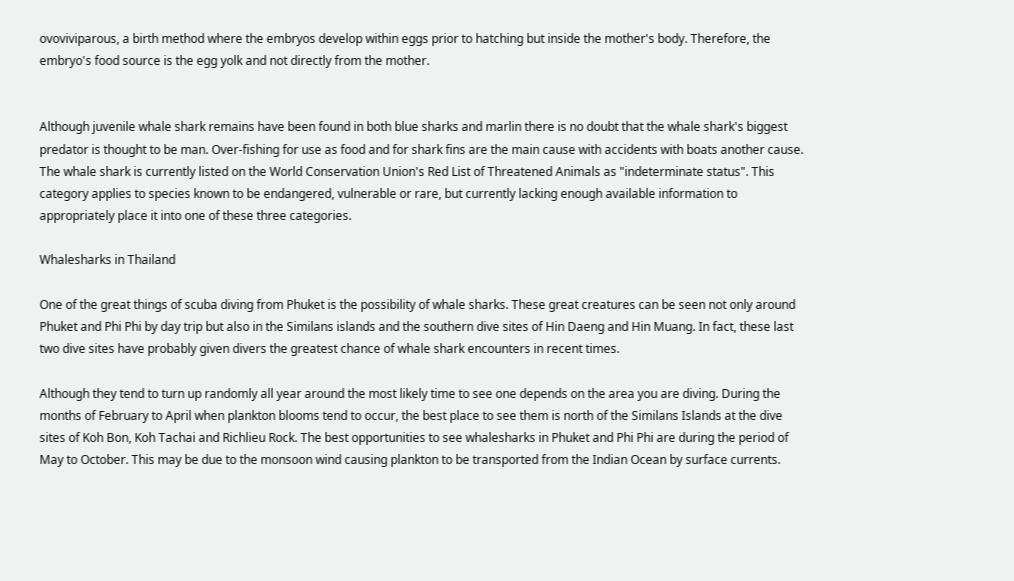ovoviviparous, a birth method where the embryos develop within eggs prior to hatching but inside the mother's body. Therefore, the embryo's food source is the egg yolk and not directly from the mother.


Although juvenile whale shark remains have been found in both blue sharks and marlin there is no doubt that the whale shark's biggest predator is thought to be man. Over-fishing for use as food and for shark fins are the main cause with accidents with boats another cause. The whale shark is currently listed on the World Conservation Union's Red List of Threatened Animals as "indeterminate status". This category applies to species known to be endangered, vulnerable or rare, but currently lacking enough available information to appropriately place it into one of these three categories.

Whalesharks in Thailand

One of the great things of scuba diving from Phuket is the possibility of whale sharks. These great creatures can be seen not only around Phuket and Phi Phi by day trip but also in the Similans islands and the southern dive sites of Hin Daeng and Hin Muang. In fact, these last two dive sites have probably given divers the greatest chance of whale shark encounters in recent times.

Although they tend to turn up randomly all year around the most likely time to see one depends on the area you are diving. During the months of February to April when plankton blooms tend to occur, the best place to see them is north of the Similans Islands at the dive sites of Koh Bon, Koh Tachai and Richlieu Rock. The best opportunities to see whalesharks in Phuket and Phi Phi are during the period of May to October. This may be due to the monsoon wind causing plankton to be transported from the Indian Ocean by surface currents.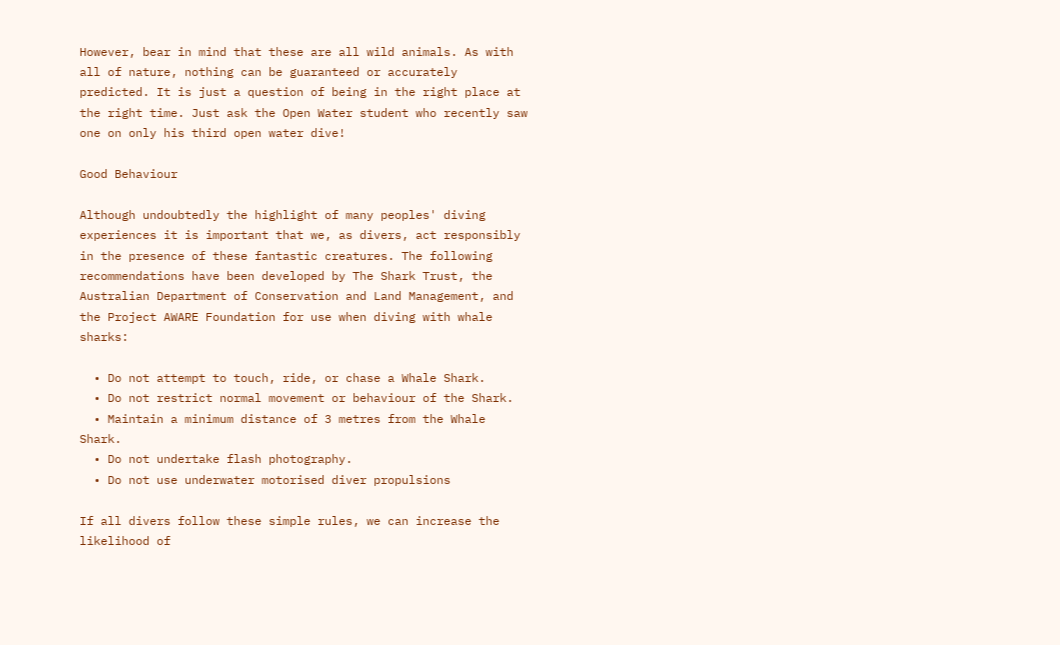However, bear in mind that these are all wild animals. As with all of nature, nothing can be guaranteed or accurately predicted. It is just a question of being in the right place at the right time. Just ask the Open Water student who recently saw one on only his third open water dive!

Good Behaviour

Although undoubtedly the highlight of many peoples' diving experiences it is important that we, as divers, act responsibly in the presence of these fantastic creatures. The following recommendations have been developed by The Shark Trust, the Australian Department of Conservation and Land Management, and the Project AWARE Foundation for use when diving with whale sharks:

  • Do not attempt to touch, ride, or chase a Whale Shark.
  • Do not restrict normal movement or behaviour of the Shark.
  • Maintain a minimum distance of 3 metres from the Whale Shark.
  • Do not undertake flash photography.
  • Do not use underwater motorised diver propulsions

If all divers follow these simple rules, we can increase the likelihood of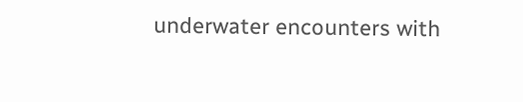underwater encounters with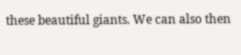these beautiful giants. We can also then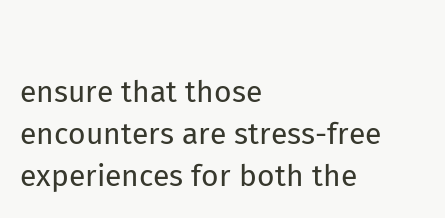ensure that those encounters are stress-free experiences for both the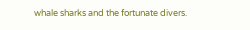whale sharks and the fortunate divers.